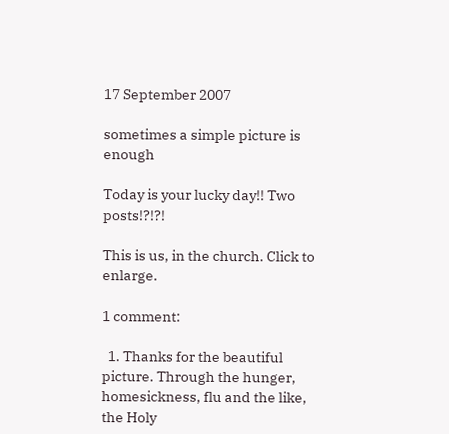17 September 2007

sometimes a simple picture is enough

Today is your lucky day!! Two posts!?!?!

This is us, in the church. Click to enlarge.

1 comment:

  1. Thanks for the beautiful picture. Through the hunger, homesickness, flu and the like, the Holy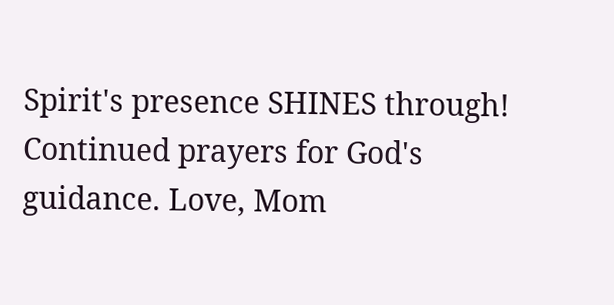Spirit's presence SHINES through! Continued prayers for God's guidance. Love, Mom